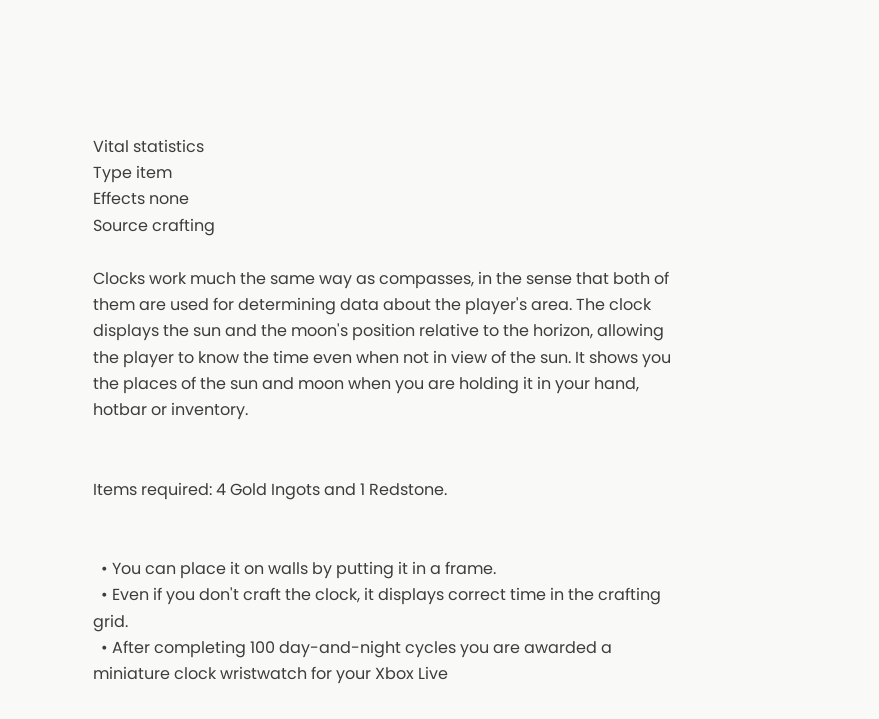Vital statistics
Type item
Effects none
Source crafting

Clocks work much the same way as compasses, in the sense that both of them are used for determining data about the player's area. The clock displays the sun and the moon's position relative to the horizon, allowing the player to know the time even when not in view of the sun. It shows you the places of the sun and moon when you are holding it in your hand, hotbar or inventory.


Items required: 4 Gold Ingots and 1 Redstone.


  • You can place it on walls by putting it in a frame.
  • Even if you don't craft the clock, it displays correct time in the crafting grid.
  • After completing 100 day-and-night cycles you are awarded a miniature clock wristwatch for your Xbox Live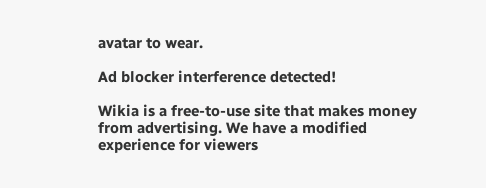avatar to wear.

Ad blocker interference detected!

Wikia is a free-to-use site that makes money from advertising. We have a modified experience for viewers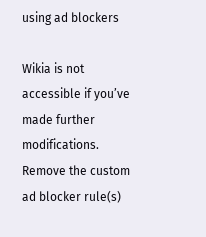using ad blockers

Wikia is not accessible if you’ve made further modifications. Remove the custom ad blocker rule(s)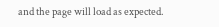and the page will load as expected.